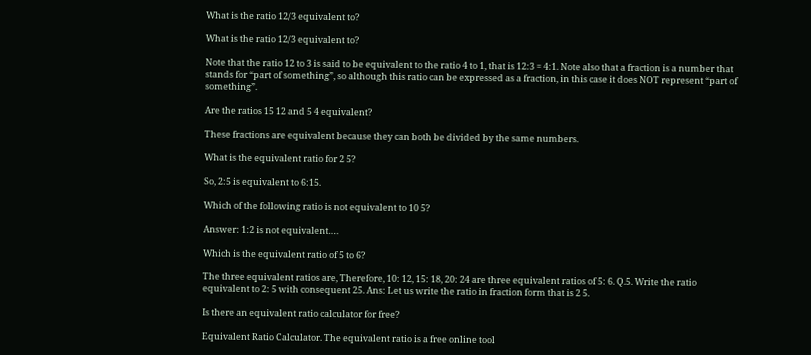What is the ratio 12/3 equivalent to?

What is the ratio 12/3 equivalent to?

Note that the ratio 12 to 3 is said to be equivalent to the ratio 4 to 1, that is 12:3 = 4:1. Note also that a fraction is a number that stands for “part of something”, so although this ratio can be expressed as a fraction, in this case it does NOT represent “part of something”.

Are the ratios 15 12 and 5 4 equivalent?

These fractions are equivalent because they can both be divided by the same numbers.

What is the equivalent ratio for 2 5?

So, 2:5 is equivalent to 6:15.

Which of the following ratio is not equivalent to 10 5?

Answer: 1:2 is not equivalent….

Which is the equivalent ratio of 5 to 6?

The three equivalent ratios are, Therefore, 10: 12, 15: 18, 20: 24 are three equivalent ratios of 5: 6. Q.5. Write the ratio equivalent to 2: 5 with consequent 25. Ans: Let us write the ratio in fraction form that is 2 5.

Is there an equivalent ratio calculator for free?

Equivalent Ratio Calculator. The equivalent ratio is a free online tool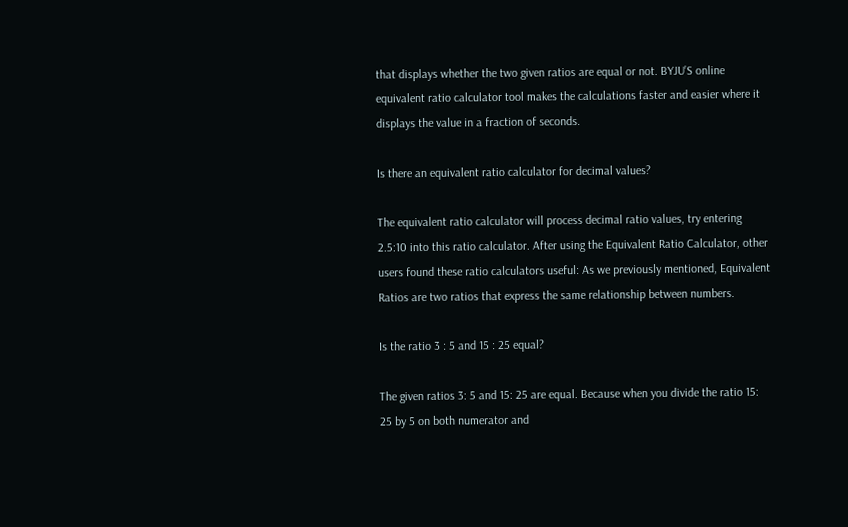that displays whether the two given ratios are equal or not. BYJU’S online equivalent ratio calculator tool makes the calculations faster and easier where it displays the value in a fraction of seconds.

Is there an equivalent ratio calculator for decimal values?

The equivalent ratio calculator will process decimal ratio values, try entering 2.5:10 into this ratio calculator. After using the Equivalent Ratio Calculator, other users found these ratio calculators useful: As we previously mentioned, Equivalent Ratios are two ratios that express the same relationship between numbers.

Is the ratio 3 : 5 and 15 : 25 equal?

The given ratios 3: 5 and 15: 25 are equal. Because when you divide the ratio 15: 25 by 5 on both numerator and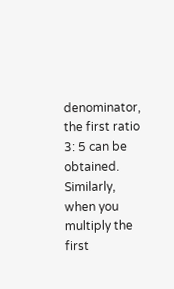denominator, the first ratio 3: 5 can be obtained. Similarly, when you multiply the first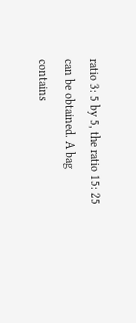ratio 3: 5 by 5, the ratio 15: 25 can be obtained. A bag contains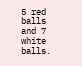5 red balls and 7 white balls.